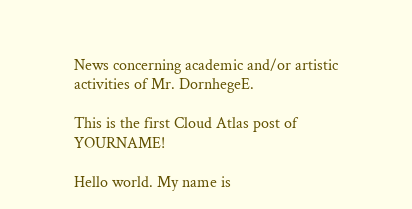News concerning academic and/or artistic activities of Mr. DornhegeE.

This is the first Cloud Atlas post of YOURNAME!

Hello world. My name is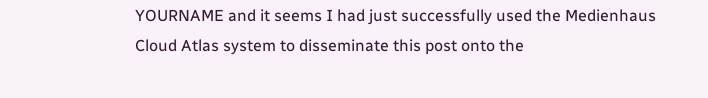YOURNAME and it seems I had just successfully used the Medienhaus Cloud Atlas system to disseminate this post onto the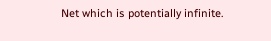Net which is potentially infinite.